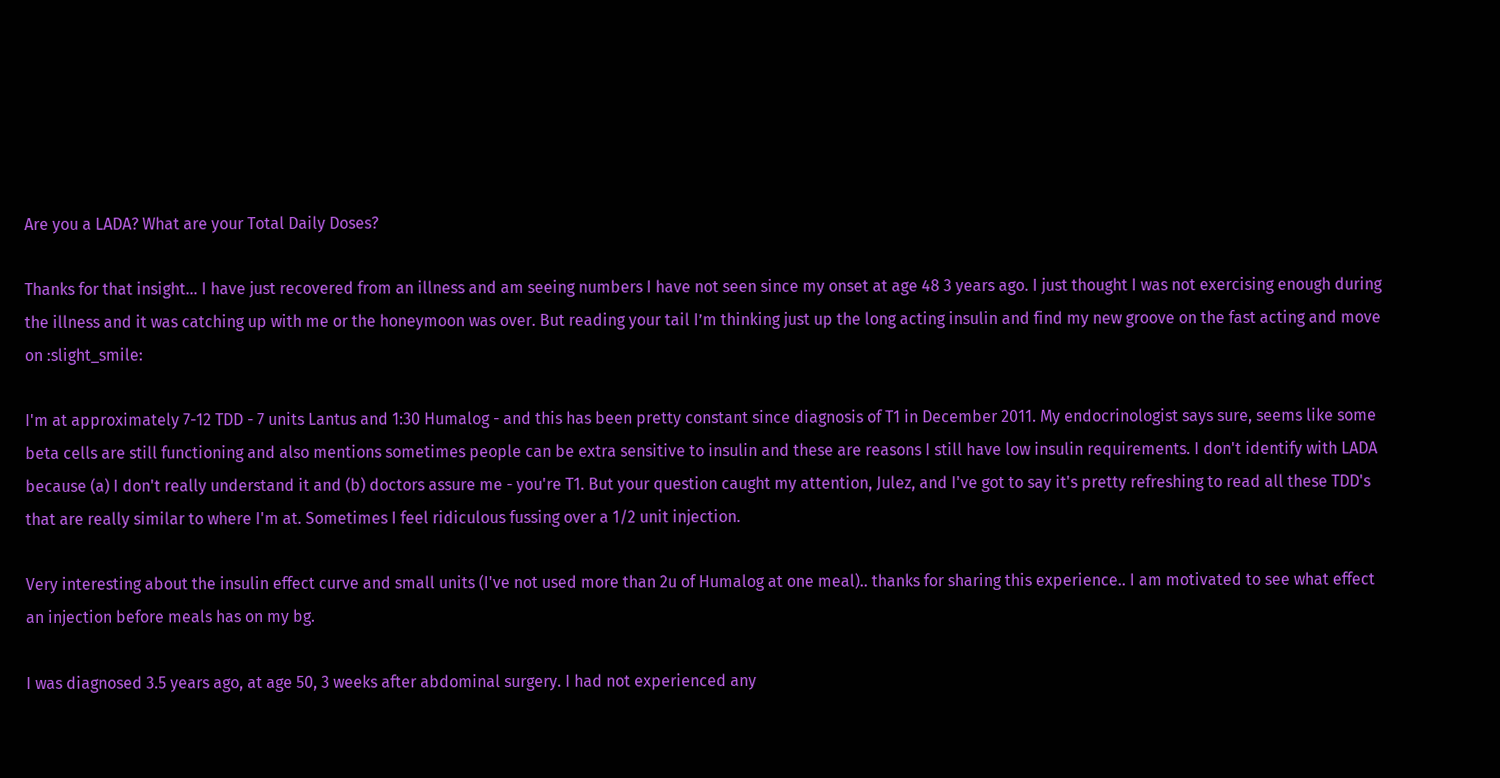Are you a LADA? What are your Total Daily Doses?

Thanks for that insight… I have just recovered from an illness and am seeing numbers I have not seen since my onset at age 48 3 years ago. I just thought I was not exercising enough during the illness and it was catching up with me or the honeymoon was over. But reading your tail I’m thinking just up the long acting insulin and find my new groove on the fast acting and move on :slight_smile:

I'm at approximately 7-12 TDD - 7 units Lantus and 1:30 Humalog - and this has been pretty constant since diagnosis of T1 in December 2011. My endocrinologist says sure, seems like some beta cells are still functioning and also mentions sometimes people can be extra sensitive to insulin and these are reasons I still have low insulin requirements. I don't identify with LADA because (a) I don't really understand it and (b) doctors assure me - you're T1. But your question caught my attention, Julez, and I've got to say it's pretty refreshing to read all these TDD's that are really similar to where I'm at. Sometimes I feel ridiculous fussing over a 1/2 unit injection.

Very interesting about the insulin effect curve and small units (I've not used more than 2u of Humalog at one meal).. thanks for sharing this experience.. I am motivated to see what effect an injection before meals has on my bg.

I was diagnosed 3.5 years ago, at age 50, 3 weeks after abdominal surgery. I had not experienced any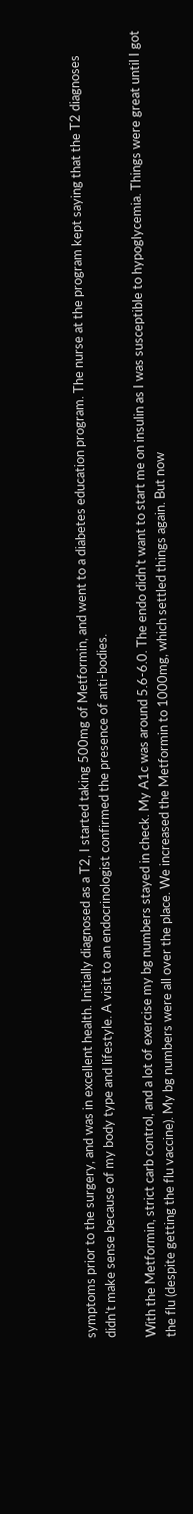symptoms prior to the surgery, and was in excellent health. Initially diagnosed as a T2, I started taking 500mg of Metformin, and went to a diabetes education program. The nurse at the program kept saying that the T2 diagnoses didn't make sense because of my body type and lifestyle. A visit to an endocrinologist confirmed the presence of anti-bodies.

With the Metformin, strict carb control, and a lot of exercise my bg numbers stayed in check. My A1c was around 5.6-6.0. The endo didn't want to start me on insulin as I was susceptible to hypoglycemia. Things were great until I got the flu (despite getting the flu vaccine). My bg numbers were all over the place. We increased the Metformin to 1000mg, which settled things again. But now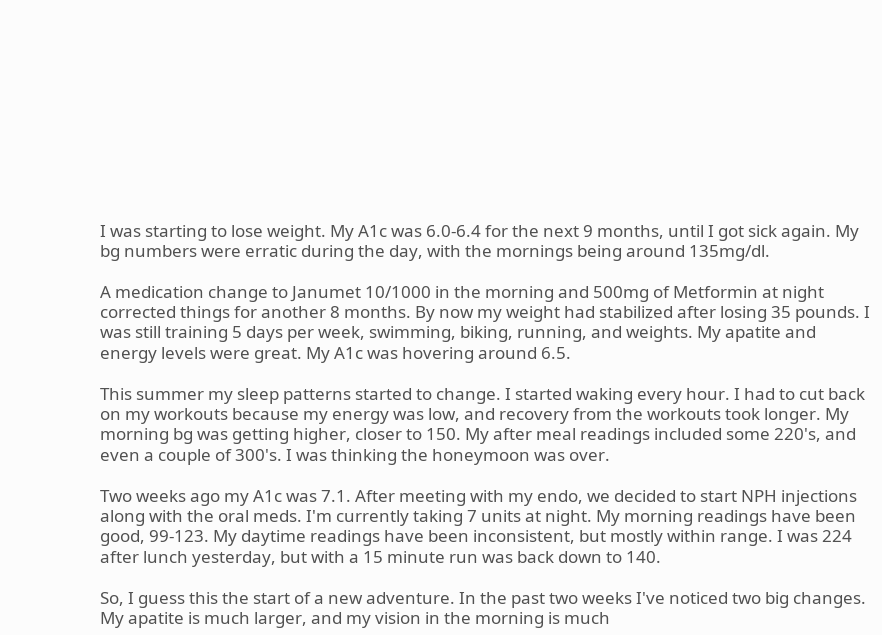I was starting to lose weight. My A1c was 6.0-6.4 for the next 9 months, until I got sick again. My bg numbers were erratic during the day, with the mornings being around 135mg/dl.

A medication change to Janumet 10/1000 in the morning and 500mg of Metformin at night corrected things for another 8 months. By now my weight had stabilized after losing 35 pounds. I was still training 5 days per week, swimming, biking, running, and weights. My apatite and energy levels were great. My A1c was hovering around 6.5.

This summer my sleep patterns started to change. I started waking every hour. I had to cut back on my workouts because my energy was low, and recovery from the workouts took longer. My morning bg was getting higher, closer to 150. My after meal readings included some 220's, and even a couple of 300's. I was thinking the honeymoon was over.

Two weeks ago my A1c was 7.1. After meeting with my endo, we decided to start NPH injections along with the oral meds. I'm currently taking 7 units at night. My morning readings have been good, 99-123. My daytime readings have been inconsistent, but mostly within range. I was 224 after lunch yesterday, but with a 15 minute run was back down to 140.

So, I guess this the start of a new adventure. In the past two weeks I've noticed two big changes. My apatite is much larger, and my vision in the morning is much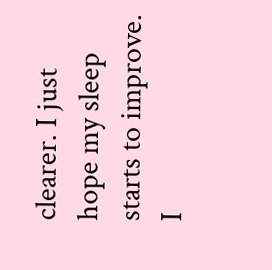clearer. I just hope my sleep starts to improve. I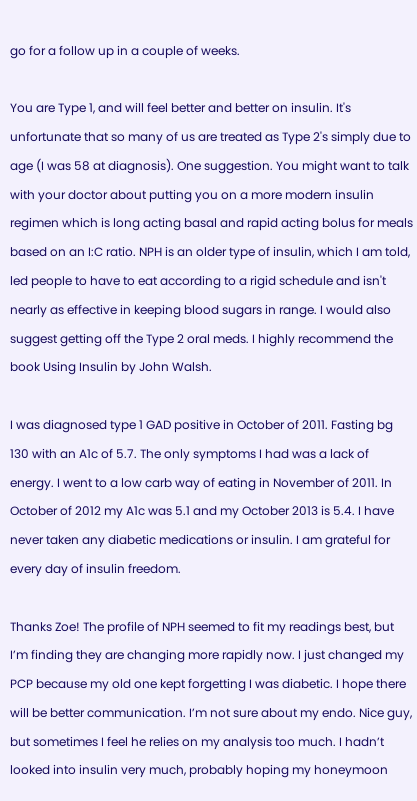go for a follow up in a couple of weeks.

You are Type 1, and will feel better and better on insulin. It's unfortunate that so many of us are treated as Type 2's simply due to age (I was 58 at diagnosis). One suggestion. You might want to talk with your doctor about putting you on a more modern insulin regimen which is long acting basal and rapid acting bolus for meals based on an I:C ratio. NPH is an older type of insulin, which I am told, led people to have to eat according to a rigid schedule and isn't nearly as effective in keeping blood sugars in range. I would also suggest getting off the Type 2 oral meds. I highly recommend the book Using Insulin by John Walsh.

I was diagnosed type 1 GAD positive in October of 2011. Fasting bg 130 with an A1c of 5.7. The only symptoms I had was a lack of energy. I went to a low carb way of eating in November of 2011. In October of 2012 my A1c was 5.1 and my October 2013 is 5.4. I have never taken any diabetic medications or insulin. I am grateful for every day of insulin freedom.

Thanks Zoe! The profile of NPH seemed to fit my readings best, but I’m finding they are changing more rapidly now. I just changed my PCP because my old one kept forgetting I was diabetic. I hope there will be better communication. I’m not sure about my endo. Nice guy, but sometimes I feel he relies on my analysis too much. I hadn’t looked into insulin very much, probably hoping my honeymoon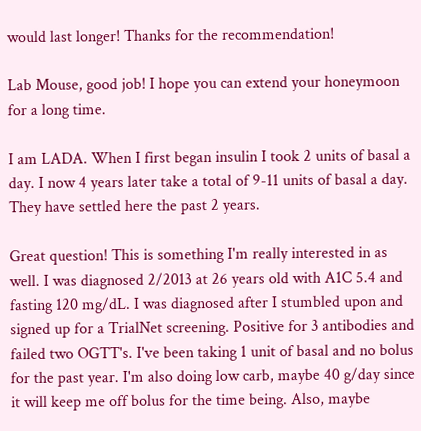would last longer! Thanks for the recommendation!

Lab Mouse, good job! I hope you can extend your honeymoon for a long time.

I am LADA. When I first began insulin I took 2 units of basal a day. I now 4 years later take a total of 9-11 units of basal a day. They have settled here the past 2 years.

Great question! This is something I'm really interested in as well. I was diagnosed 2/2013 at 26 years old with A1C 5.4 and fasting 120 mg/dL. I was diagnosed after I stumbled upon and signed up for a TrialNet screening. Positive for 3 antibodies and failed two OGTT's. I've been taking 1 unit of basal and no bolus for the past year. I'm also doing low carb, maybe 40 g/day since it will keep me off bolus for the time being. Also, maybe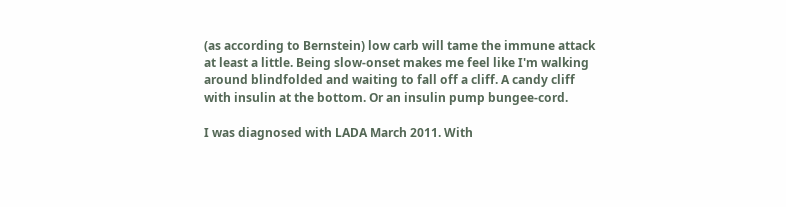(as according to Bernstein) low carb will tame the immune attack at least a little. Being slow-onset makes me feel like I'm walking around blindfolded and waiting to fall off a cliff. A candy cliff with insulin at the bottom. Or an insulin pump bungee-cord.

I was diagnosed with LADA March 2011. With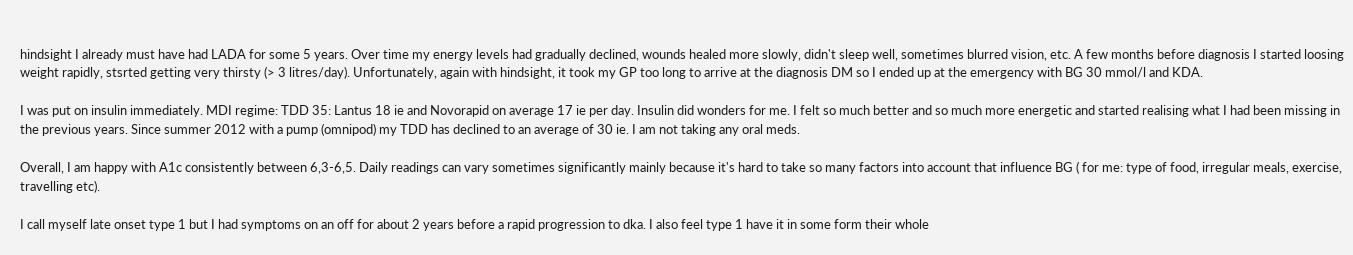hindsight I already must have had LADA for some 5 years. Over time my energy levels had gradually declined, wounds healed more slowly, didn't sleep well, sometimes blurred vision, etc. A few months before diagnosis I started loosing weight rapidly, stsrted getting very thirsty (> 3 litres/day). Unfortunately, again with hindsight, it took my GP too long to arrive at the diagnosis DM so I ended up at the emergency with BG 30 mmol/l and KDA.

I was put on insulin immediately. MDI regime: TDD 35: Lantus 18 ie and Novorapid on average 17 ie per day. Insulin did wonders for me. I felt so much better and so much more energetic and started realising what I had been missing in the previous years. Since summer 2012 with a pump (omnipod) my TDD has declined to an average of 30 ie. I am not taking any oral meds.

Overall, I am happy with A1c consistently between 6,3-6,5. Daily readings can vary sometimes significantly mainly because it's hard to take so many factors into account that influence BG ( for me: type of food, irregular meals, exercise, travelling etc).

I call myself late onset type 1 but I had symptoms on an off for about 2 years before a rapid progression to dka. I also feel type 1 have it in some form their whole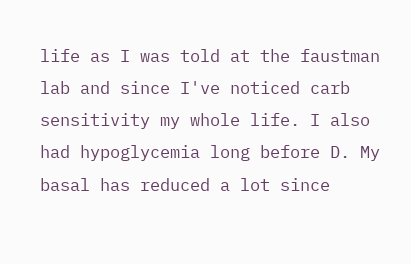life as I was told at the faustman lab and since I've noticed carb sensitivity my whole life. I also had hypoglycemia long before D. My basal has reduced a lot since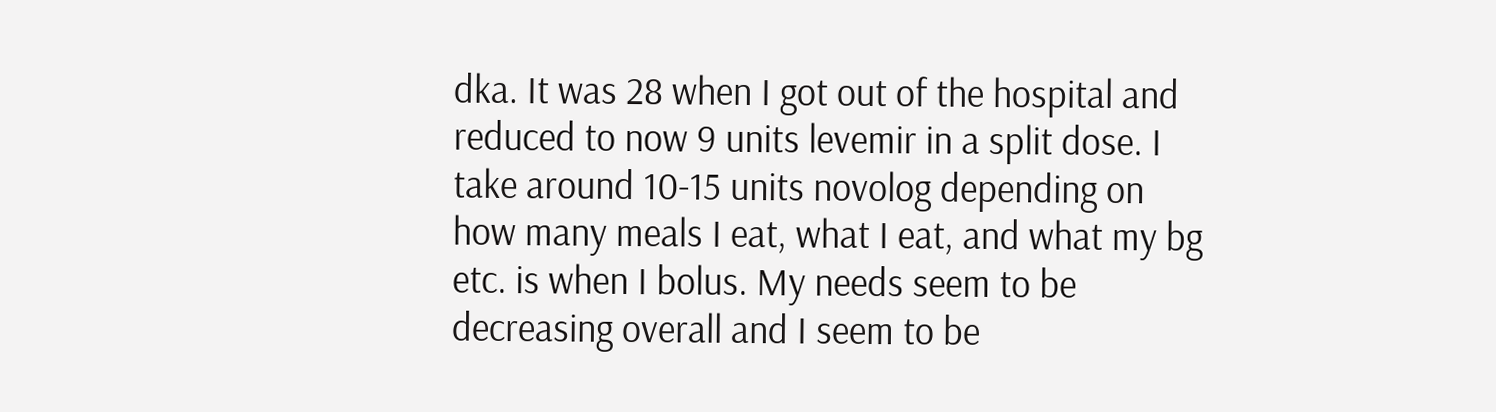dka. It was 28 when I got out of the hospital and reduced to now 9 units levemir in a split dose. I take around 10-15 units novolog depending on how many meals I eat, what I eat, and what my bg etc. is when I bolus. My needs seem to be decreasing overall and I seem to be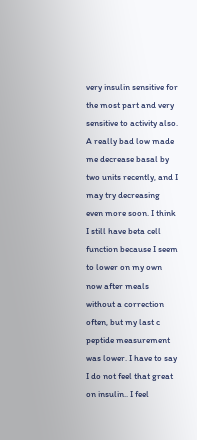very insulin sensitive for the most part and very sensitive to activity also. A really bad low made me decrease basal by two units recently, and I may try decreasing even more soon. I think I still have beta cell function because I seem to lower on my own now after meals without a correction often, but my last c peptide measurement was lower. I have to say I do not feel that great on insulin.. I feel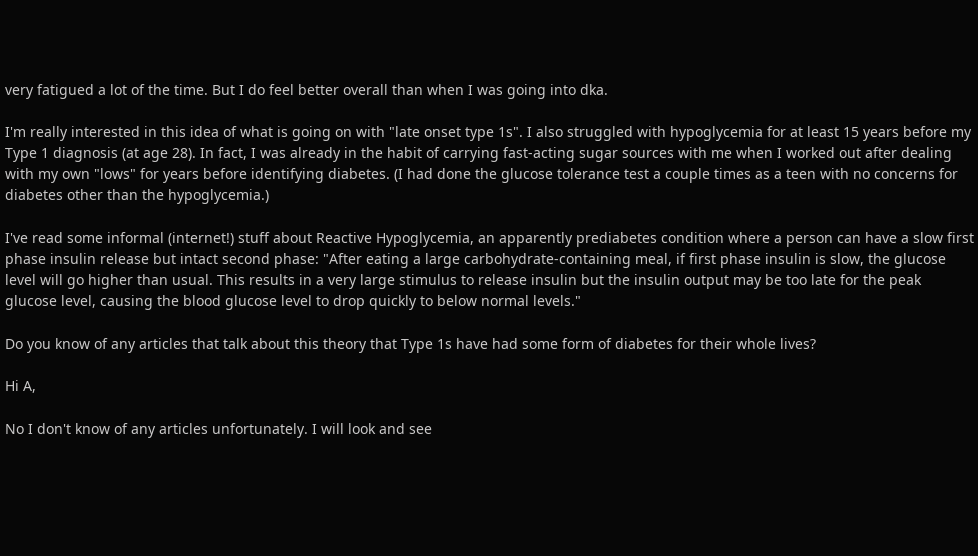very fatigued a lot of the time. But I do feel better overall than when I was going into dka.

I'm really interested in this idea of what is going on with "late onset type 1s". I also struggled with hypoglycemia for at least 15 years before my Type 1 diagnosis (at age 28). In fact, I was already in the habit of carrying fast-acting sugar sources with me when I worked out after dealing with my own "lows" for years before identifying diabetes. (I had done the glucose tolerance test a couple times as a teen with no concerns for diabetes other than the hypoglycemia.)

I've read some informal (internet!) stuff about Reactive Hypoglycemia, an apparently prediabetes condition where a person can have a slow first phase insulin release but intact second phase: "After eating a large carbohydrate-containing meal, if first phase insulin is slow, the glucose level will go higher than usual. This results in a very large stimulus to release insulin but the insulin output may be too late for the peak glucose level, causing the blood glucose level to drop quickly to below normal levels."

Do you know of any articles that talk about this theory that Type 1s have had some form of diabetes for their whole lives?

Hi A,

No I don't know of any articles unfortunately. I will look and see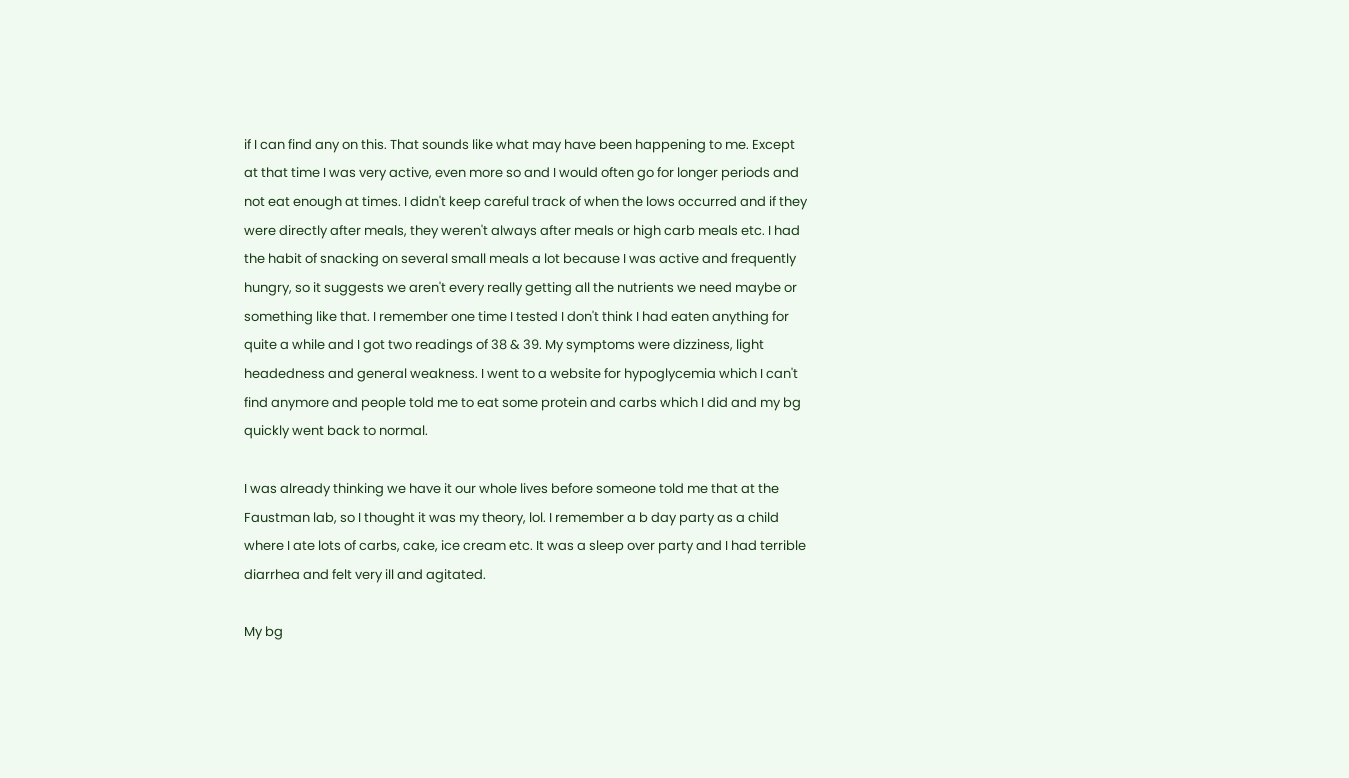if I can find any on this. That sounds like what may have been happening to me. Except at that time I was very active, even more so and I would often go for longer periods and not eat enough at times. I didn't keep careful track of when the lows occurred and if they were directly after meals, they weren't always after meals or high carb meals etc. I had the habit of snacking on several small meals a lot because I was active and frequently hungry, so it suggests we aren't every really getting all the nutrients we need maybe or something like that. I remember one time I tested I don't think I had eaten anything for quite a while and I got two readings of 38 & 39. My symptoms were dizziness, light headedness and general weakness. I went to a website for hypoglycemia which I can't find anymore and people told me to eat some protein and carbs which I did and my bg quickly went back to normal.

I was already thinking we have it our whole lives before someone told me that at the Faustman lab, so I thought it was my theory, lol. I remember a b day party as a child where I ate lots of carbs, cake, ice cream etc. It was a sleep over party and I had terrible diarrhea and felt very ill and agitated.

My bg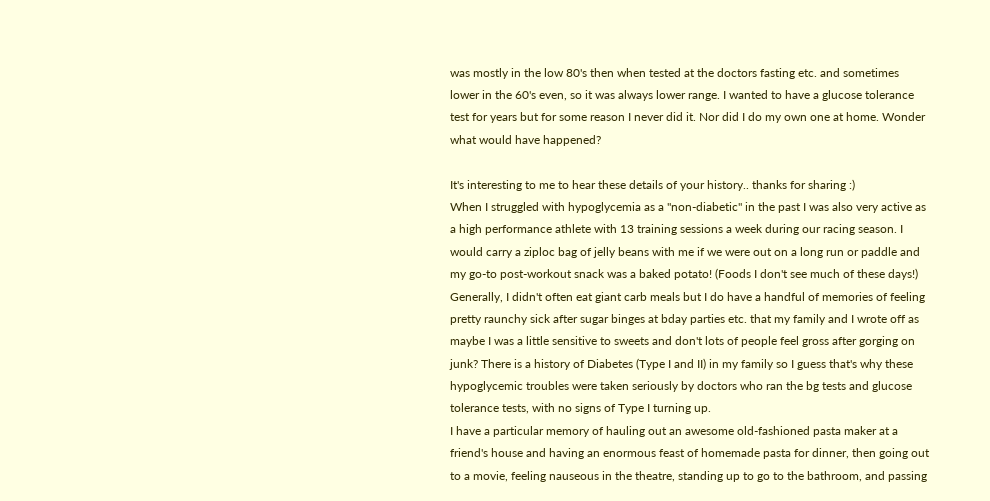was mostly in the low 80's then when tested at the doctors fasting etc. and sometimes lower in the 60's even, so it was always lower range. I wanted to have a glucose tolerance test for years but for some reason I never did it. Nor did I do my own one at home. Wonder what would have happened?

It's interesting to me to hear these details of your history.. thanks for sharing :)
When I struggled with hypoglycemia as a "non-diabetic" in the past I was also very active as a high performance athlete with 13 training sessions a week during our racing season. I would carry a ziploc bag of jelly beans with me if we were out on a long run or paddle and my go-to post-workout snack was a baked potato! (Foods I don't see much of these days!)
Generally, I didn't often eat giant carb meals but I do have a handful of memories of feeling pretty raunchy sick after sugar binges at bday parties etc. that my family and I wrote off as maybe I was a little sensitive to sweets and don't lots of people feel gross after gorging on junk? There is a history of Diabetes (Type I and II) in my family so I guess that's why these hypoglycemic troubles were taken seriously by doctors who ran the bg tests and glucose tolerance tests, with no signs of Type I turning up.
I have a particular memory of hauling out an awesome old-fashioned pasta maker at a friend's house and having an enormous feast of homemade pasta for dinner, then going out to a movie, feeling nauseous in the theatre, standing up to go to the bathroom, and passing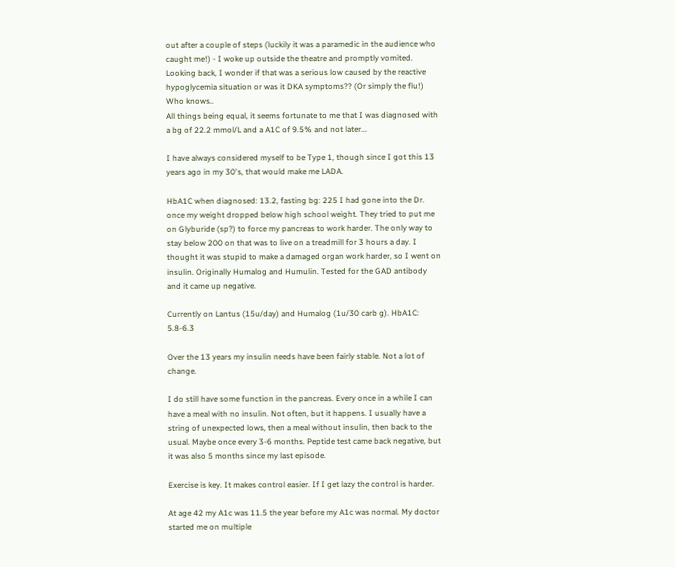out after a couple of steps (luckily it was a paramedic in the audience who caught me!) - I woke up outside the theatre and promptly vomited. Looking back, I wonder if that was a serious low caused by the reactive hypoglycemia situation or was it DKA symptoms?? (Or simply the flu!) Who knows..
All things being equal, it seems fortunate to me that I was diagnosed with a bg of 22.2 mmol/L and a A1C of 9.5% and not later...

I have always considered myself to be Type 1, though since I got this 13 years ago in my 30's, that would make me LADA.

HbA1C when diagnosed: 13.2, fasting bg: 225 I had gone into the Dr. once my weight dropped below high school weight. They tried to put me on Glyburide (sp?) to force my pancreas to work harder. The only way to stay below 200 on that was to live on a treadmill for 3 hours a day. I thought it was stupid to make a damaged organ work harder, so I went on insulin. Originally Humalog and Humulin. Tested for the GAD antibody and it came up negative.

Currently on Lantus (15u/day) and Humalog (1u/30 carb g). HbA1C: 5.8-6.3

Over the 13 years my insulin needs have been fairly stable. Not a lot of change.

I do still have some function in the pancreas. Every once in a while I can have a meal with no insulin. Not often, but it happens. I usually have a string of unexpected lows, then a meal without insulin, then back to the usual. Maybe once every 3-6 months. Peptide test came back negative, but it was also 5 months since my last episode.

Exercise is key. It makes control easier. If I get lazy the control is harder.

At age 42 my A1c was 11.5 the year before my A1c was normal. My doctor started me on multiple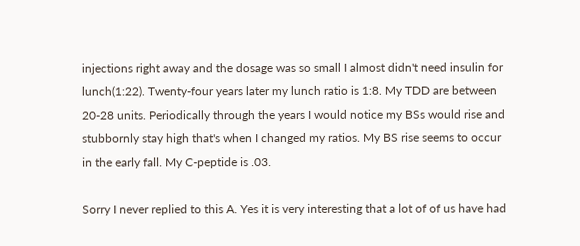injections right away and the dosage was so small I almost didn't need insulin for lunch(1:22). Twenty-four years later my lunch ratio is 1:8. My TDD are between 20-28 units. Periodically through the years I would notice my BSs would rise and stubbornly stay high that's when I changed my ratios. My BS rise seems to occur in the early fall. My C-peptide is .03.

Sorry I never replied to this A. Yes it is very interesting that a lot of of us have had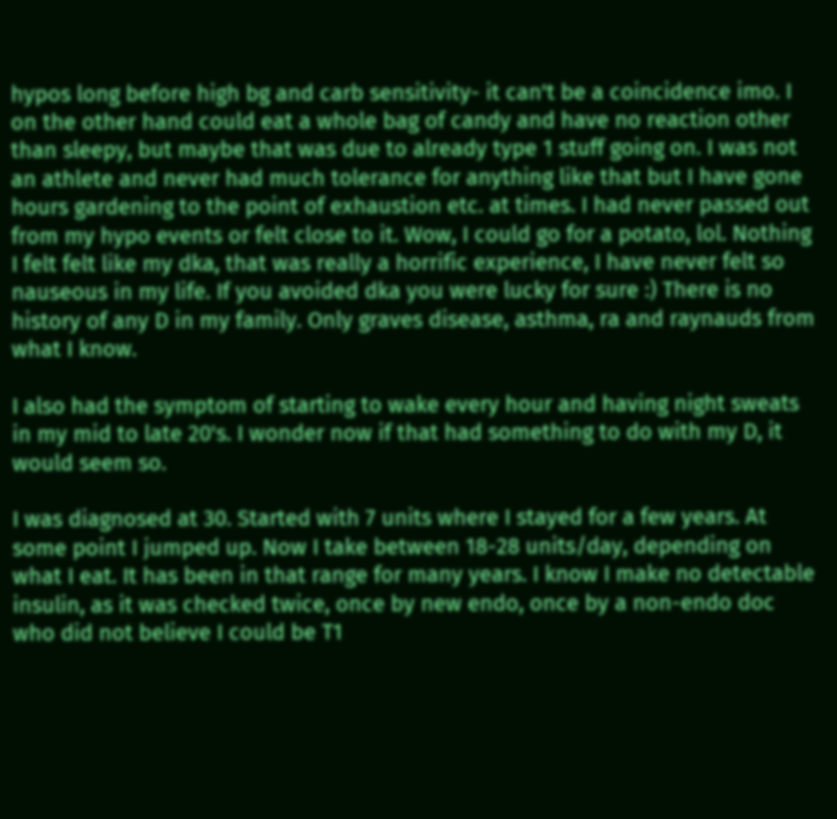hypos long before high bg and carb sensitivity- it can't be a coincidence imo. I on the other hand could eat a whole bag of candy and have no reaction other than sleepy, but maybe that was due to already type 1 stuff going on. I was not an athlete and never had much tolerance for anything like that but I have gone hours gardening to the point of exhaustion etc. at times. I had never passed out from my hypo events or felt close to it. Wow, I could go for a potato, lol. Nothing I felt felt like my dka, that was really a horrific experience, I have never felt so nauseous in my life. If you avoided dka you were lucky for sure :) There is no history of any D in my family. Only graves disease, asthma, ra and raynauds from what I know.

I also had the symptom of starting to wake every hour and having night sweats in my mid to late 20's. I wonder now if that had something to do with my D, it would seem so.

I was diagnosed at 30. Started with 7 units where I stayed for a few years. At some point I jumped up. Now I take between 18-28 units/day, depending on what I eat. It has been in that range for many years. I know I make no detectable insulin, as it was checked twice, once by new endo, once by a non-endo doc who did not believe I could be T1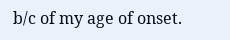b/c of my age of onset.